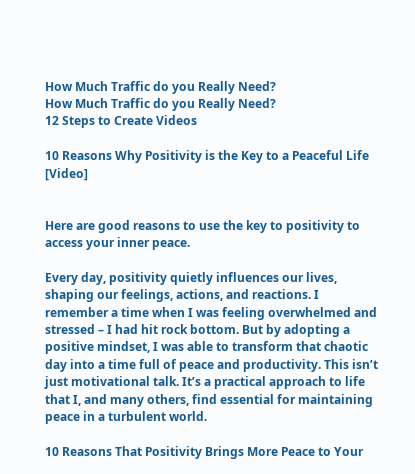How Much Traffic do you Really Need?
How Much Traffic do you Really Need?
12 Steps to Create Videos

10 Reasons Why Positivity is the Key to a Peaceful Life [Video]


Here are good reasons to use the key to positivity to access your inner peace.

Every day, positivity quietly influences our lives, shaping our feelings, actions, and reactions. I remember a time when I was feeling overwhelmed and stressed – I had hit rock bottom. But by adopting a positive mindset, I was able to transform that chaotic day into a time full of peace and productivity. This isn’t just motivational talk. It’s a practical approach to life that I, and many others, find essential for maintaining peace in a turbulent world.

10 Reasons That Positivity Brings More Peace to Your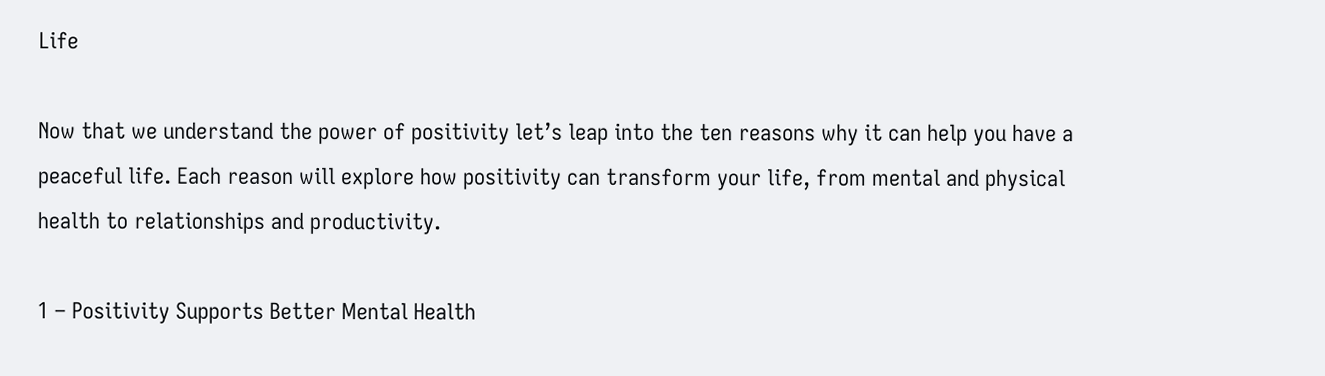Life

Now that we understand the power of positivity let’s leap into the ten reasons why it can help you have a peaceful life. Each reason will explore how positivity can transform your life, from mental and physical health to relationships and productivity.

1 – Positivity Supports Better Mental Health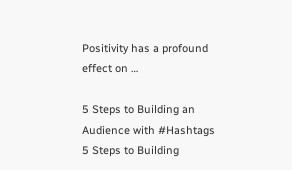Positivity has a profound effect on …

5 Steps to Building an Audience with #Hashtags
5 Steps to Building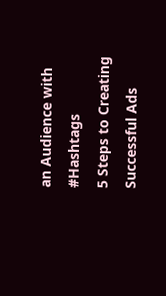an Audience with #Hashtags
5 Steps to Creating Successful Ads